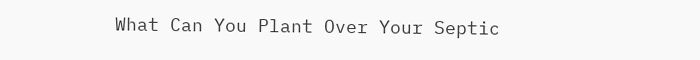What Can You Plant Over Your Septic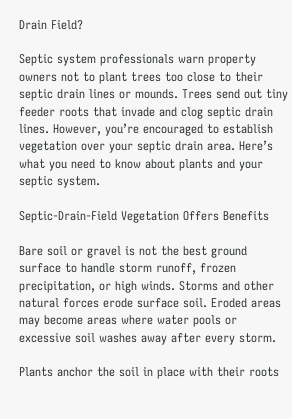Drain Field?

Septic system professionals warn property owners not to plant trees too close to their septic drain lines or mounds. Trees send out tiny feeder roots that invade and clog septic drain lines. However, you’re encouraged to establish vegetation over your septic drain area. Here’s what you need to know about plants and your septic system.

Septic-Drain-Field Vegetation Offers Benefits

Bare soil or gravel is not the best ground surface to handle storm runoff, frozen precipitation, or high winds. Storms and other natural forces erode surface soil. Eroded areas may become areas where water pools or excessive soil washes away after every storm.

Plants anchor the soil in place with their roots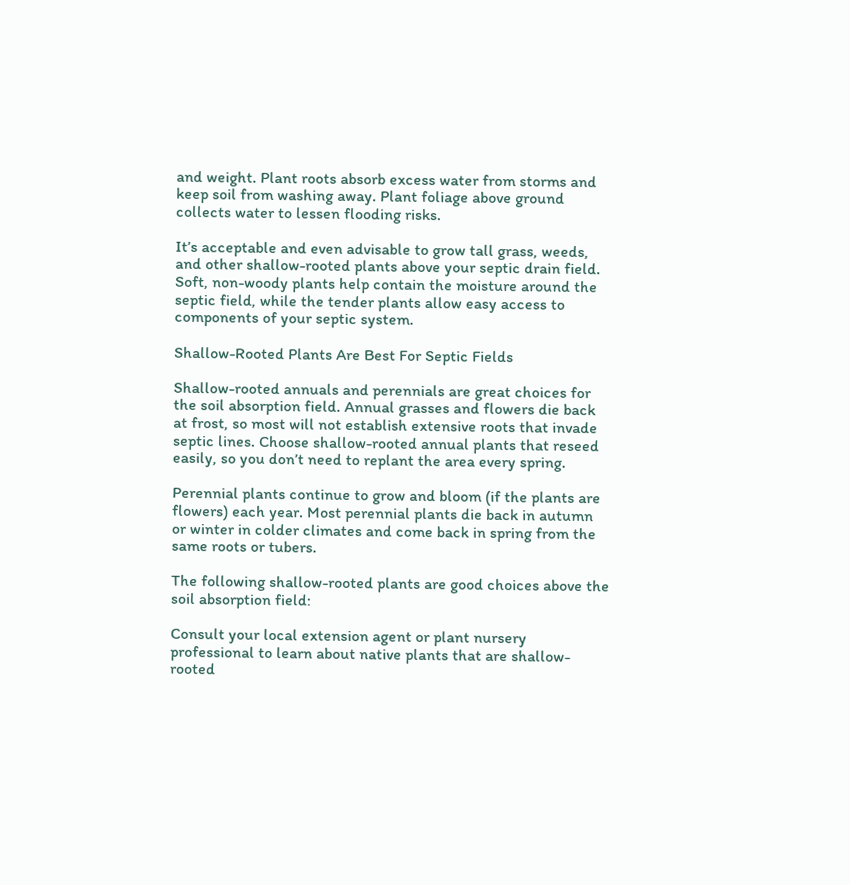and weight. Plant roots absorb excess water from storms and keep soil from washing away. Plant foliage above ground collects water to lessen flooding risks.

It’s acceptable and even advisable to grow tall grass, weeds, and other shallow-rooted plants above your septic drain field. Soft, non-woody plants help contain the moisture around the septic field, while the tender plants allow easy access to components of your septic system.

Shallow-Rooted Plants Are Best For Septic Fields

Shallow-rooted annuals and perennials are great choices for the soil absorption field. Annual grasses and flowers die back at frost, so most will not establish extensive roots that invade septic lines. Choose shallow-rooted annual plants that reseed easily, so you don’t need to replant the area every spring.

Perennial plants continue to grow and bloom (if the plants are flowers) each year. Most perennial plants die back in autumn or winter in colder climates and come back in spring from the same roots or tubers.

The following shallow-rooted plants are good choices above the soil absorption field:

Consult your local extension agent or plant nursery professional to learn about native plants that are shallow-rooted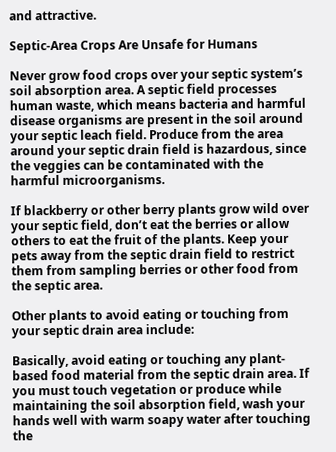and attractive.

Septic-Area Crops Are Unsafe for Humans

Never grow food crops over your septic system’s soil absorption area. A septic field processes human waste, which means bacteria and harmful disease organisms are present in the soil around your septic leach field. Produce from the area around your septic drain field is hazardous, since the veggies can be contaminated with the harmful microorganisms.

If blackberry or other berry plants grow wild over your septic field, don’t eat the berries or allow others to eat the fruit of the plants. Keep your pets away from the septic drain field to restrict them from sampling berries or other food from the septic area.

Other plants to avoid eating or touching from your septic drain area include:

Basically, avoid eating or touching any plant-based food material from the septic drain area. If you must touch vegetation or produce while maintaining the soil absorption field, wash your hands well with warm soapy water after touching the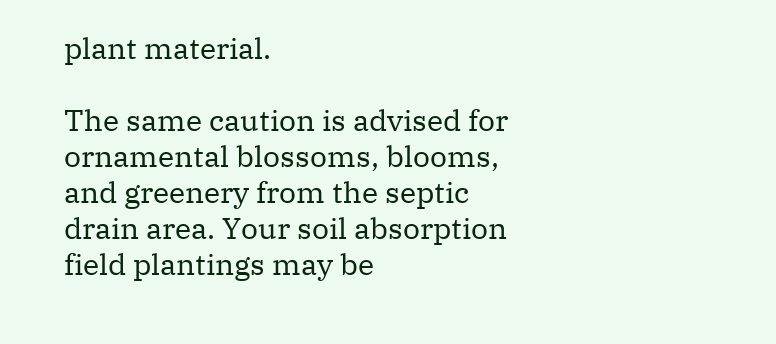plant material.

The same caution is advised for ornamental blossoms, blooms, and greenery from the septic drain area. Your soil absorption field plantings may be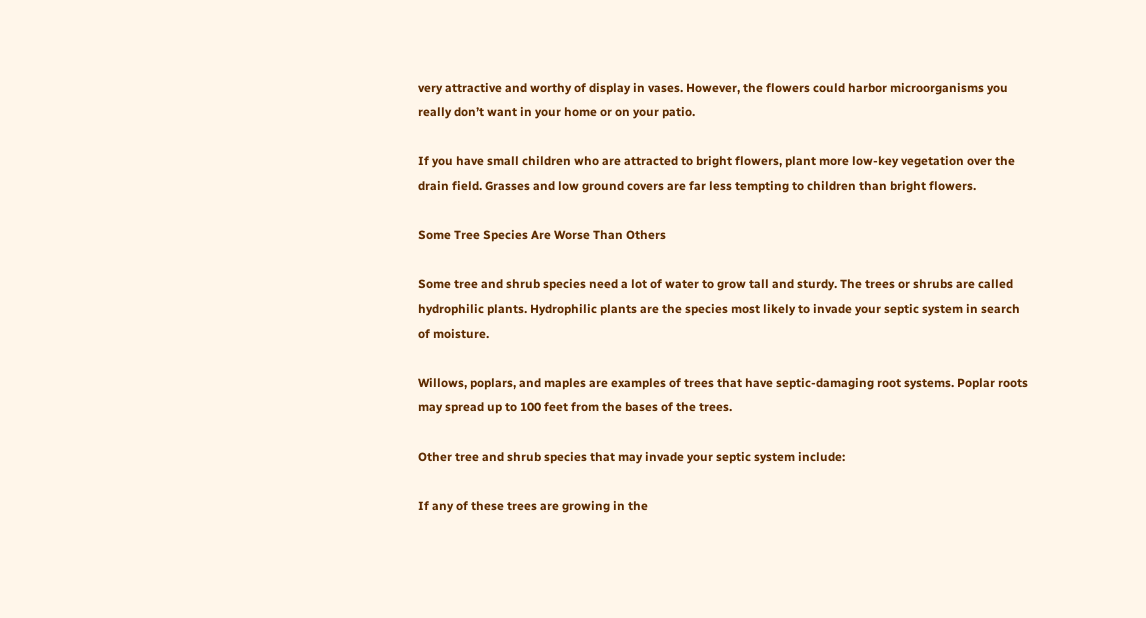very attractive and worthy of display in vases. However, the flowers could harbor microorganisms you really don’t want in your home or on your patio.

If you have small children who are attracted to bright flowers, plant more low-key vegetation over the drain field. Grasses and low ground covers are far less tempting to children than bright flowers.

Some Tree Species Are Worse Than Others

Some tree and shrub species need a lot of water to grow tall and sturdy. The trees or shrubs are called hydrophilic plants. Hydrophilic plants are the species most likely to invade your septic system in search of moisture.

Willows, poplars, and maples are examples of trees that have septic-damaging root systems. Poplar roots may spread up to 100 feet from the bases of the trees.

Other tree and shrub species that may invade your septic system include:

If any of these trees are growing in the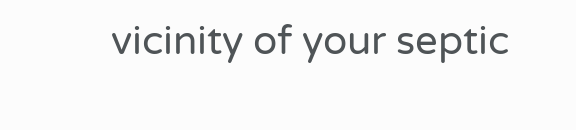vicinity of your septic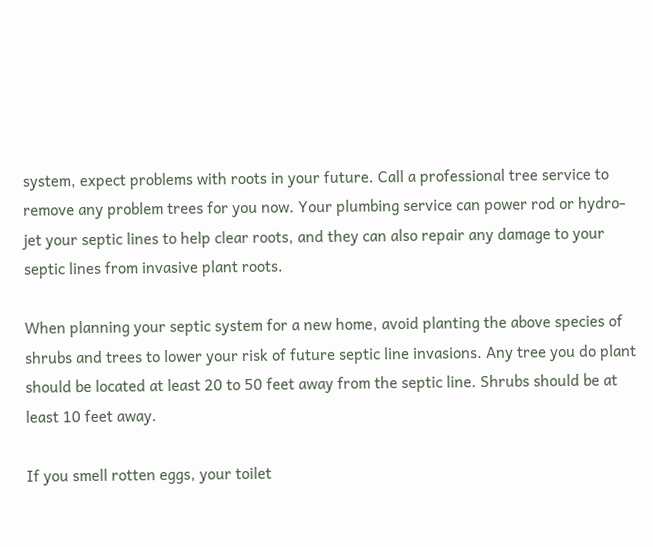system, expect problems with roots in your future. Call a professional tree service to remove any problem trees for you now. Your plumbing service can power rod or hydro-jet your septic lines to help clear roots, and they can also repair any damage to your septic lines from invasive plant roots.

When planning your septic system for a new home, avoid planting the above species of shrubs and trees to lower your risk of future septic line invasions. Any tree you do plant should be located at least 20 to 50 feet away from the septic line. Shrubs should be at least 10 feet away.

If you smell rotten eggs, your toilet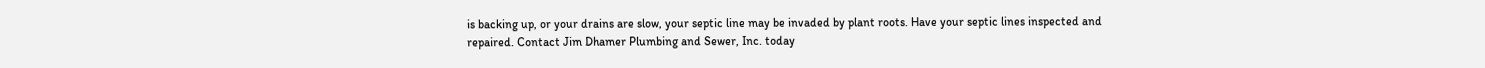is backing up, or your drains are slow, your septic line may be invaded by plant roots. Have your septic lines inspected and repaired. Contact Jim Dhamer Plumbing and Sewer, Inc. today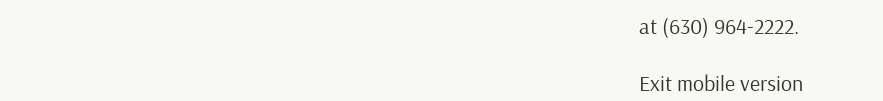at (630) 964-2222.

Exit mobile version